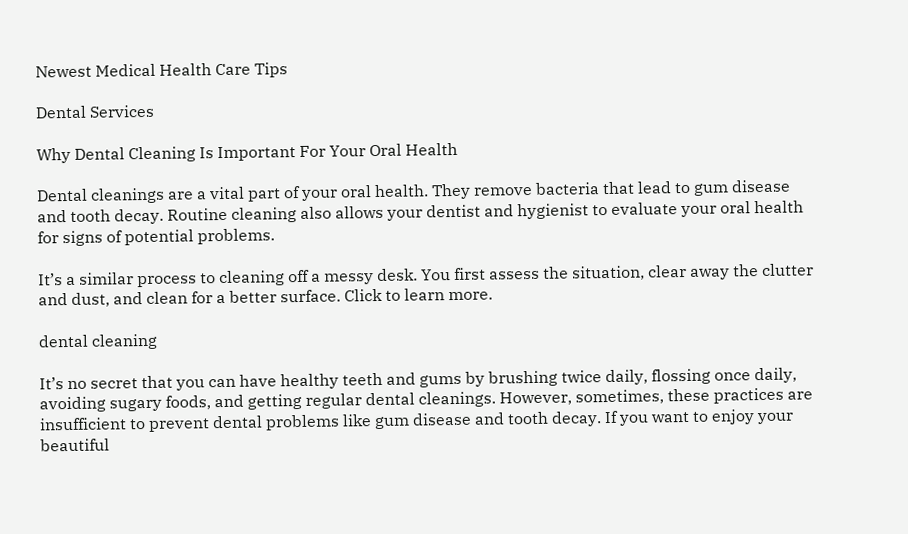Newest Medical Health Care Tips

Dental Services

Why Dental Cleaning Is Important For Your Oral Health

Dental cleanings are a vital part of your oral health. They remove bacteria that lead to gum disease and tooth decay. Routine cleaning also allows your dentist and hygienist to evaluate your oral health for signs of potential problems.

It’s a similar process to cleaning off a messy desk. You first assess the situation, clear away the clutter and dust, and clean for a better surface. Click to learn more.

dental cleaning

It’s no secret that you can have healthy teeth and gums by brushing twice daily, flossing once daily, avoiding sugary foods, and getting regular dental cleanings. However, sometimes, these practices are insufficient to prevent dental problems like gum disease and tooth decay. If you want to enjoy your beautiful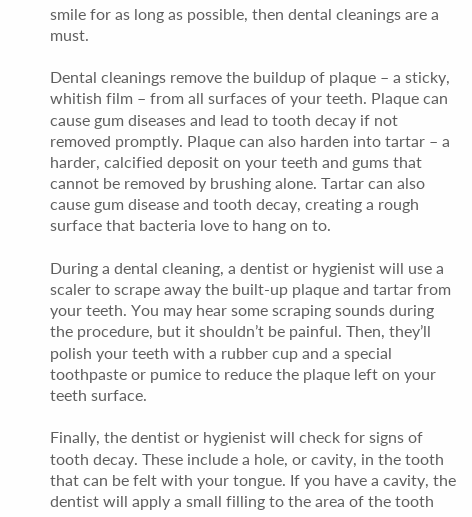smile for as long as possible, then dental cleanings are a must.

Dental cleanings remove the buildup of plaque – a sticky, whitish film – from all surfaces of your teeth. Plaque can cause gum diseases and lead to tooth decay if not removed promptly. Plaque can also harden into tartar – a harder, calcified deposit on your teeth and gums that cannot be removed by brushing alone. Tartar can also cause gum disease and tooth decay, creating a rough surface that bacteria love to hang on to.

During a dental cleaning, a dentist or hygienist will use a scaler to scrape away the built-up plaque and tartar from your teeth. You may hear some scraping sounds during the procedure, but it shouldn’t be painful. Then, they’ll polish your teeth with a rubber cup and a special toothpaste or pumice to reduce the plaque left on your teeth surface.

Finally, the dentist or hygienist will check for signs of tooth decay. These include a hole, or cavity, in the tooth that can be felt with your tongue. If you have a cavity, the dentist will apply a small filling to the area of the tooth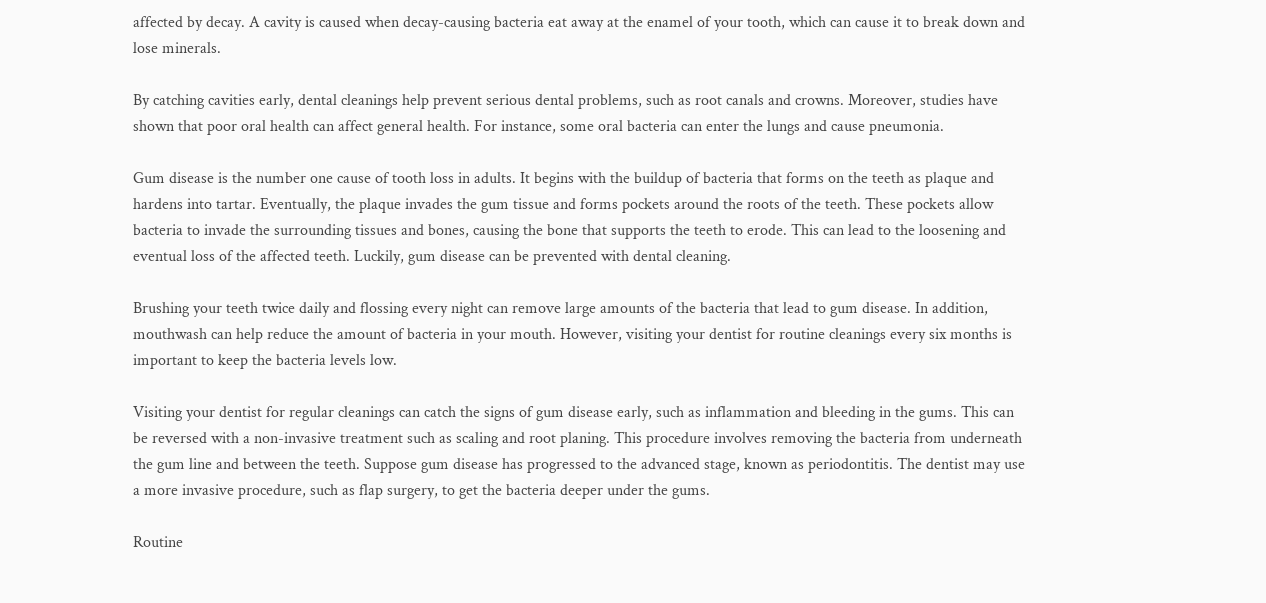affected by decay. A cavity is caused when decay-causing bacteria eat away at the enamel of your tooth, which can cause it to break down and lose minerals.

By catching cavities early, dental cleanings help prevent serious dental problems, such as root canals and crowns. Moreover, studies have shown that poor oral health can affect general health. For instance, some oral bacteria can enter the lungs and cause pneumonia.

Gum disease is the number one cause of tooth loss in adults. It begins with the buildup of bacteria that forms on the teeth as plaque and hardens into tartar. Eventually, the plaque invades the gum tissue and forms pockets around the roots of the teeth. These pockets allow bacteria to invade the surrounding tissues and bones, causing the bone that supports the teeth to erode. This can lead to the loosening and eventual loss of the affected teeth. Luckily, gum disease can be prevented with dental cleaning.

Brushing your teeth twice daily and flossing every night can remove large amounts of the bacteria that lead to gum disease. In addition, mouthwash can help reduce the amount of bacteria in your mouth. However, visiting your dentist for routine cleanings every six months is important to keep the bacteria levels low.

Visiting your dentist for regular cleanings can catch the signs of gum disease early, such as inflammation and bleeding in the gums. This can be reversed with a non-invasive treatment such as scaling and root planing. This procedure involves removing the bacteria from underneath the gum line and between the teeth. Suppose gum disease has progressed to the advanced stage, known as periodontitis. The dentist may use a more invasive procedure, such as flap surgery, to get the bacteria deeper under the gums.

Routine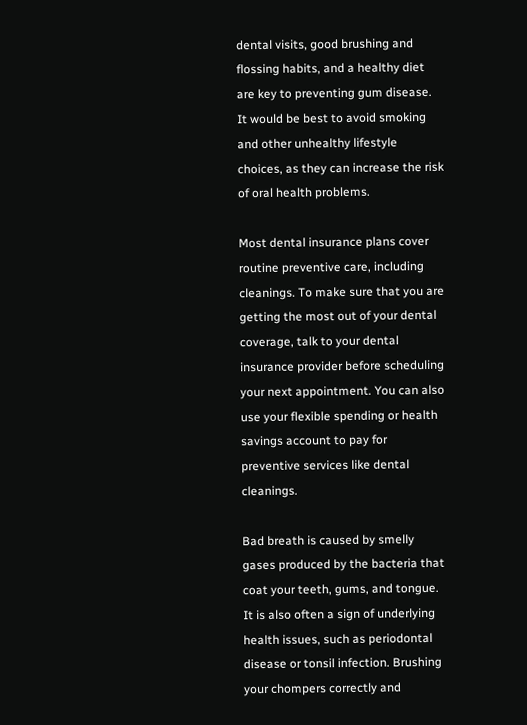dental visits, good brushing and flossing habits, and a healthy diet are key to preventing gum disease. It would be best to avoid smoking and other unhealthy lifestyle choices, as they can increase the risk of oral health problems.

Most dental insurance plans cover routine preventive care, including cleanings. To make sure that you are getting the most out of your dental coverage, talk to your dental insurance provider before scheduling your next appointment. You can also use your flexible spending or health savings account to pay for preventive services like dental cleanings.

Bad breath is caused by smelly gases produced by the bacteria that coat your teeth, gums, and tongue. It is also often a sign of underlying health issues, such as periodontal disease or tonsil infection. Brushing your chompers correctly and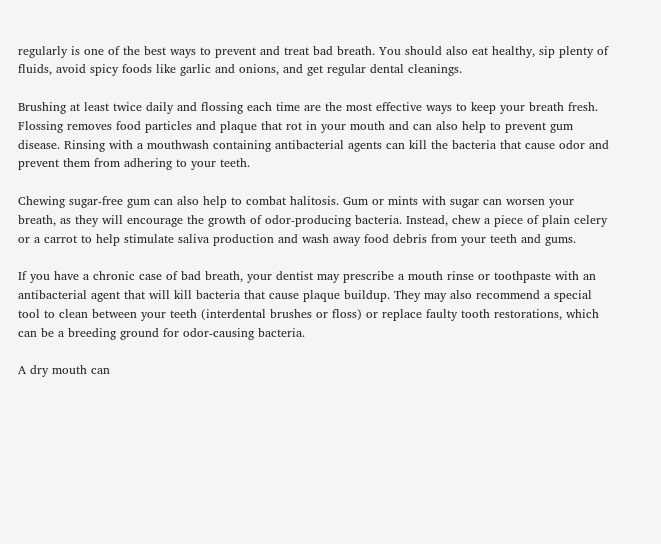regularly is one of the best ways to prevent and treat bad breath. You should also eat healthy, sip plenty of fluids, avoid spicy foods like garlic and onions, and get regular dental cleanings.

Brushing at least twice daily and flossing each time are the most effective ways to keep your breath fresh. Flossing removes food particles and plaque that rot in your mouth and can also help to prevent gum disease. Rinsing with a mouthwash containing antibacterial agents can kill the bacteria that cause odor and prevent them from adhering to your teeth.

Chewing sugar-free gum can also help to combat halitosis. Gum or mints with sugar can worsen your breath, as they will encourage the growth of odor-producing bacteria. Instead, chew a piece of plain celery or a carrot to help stimulate saliva production and wash away food debris from your teeth and gums.

If you have a chronic case of bad breath, your dentist may prescribe a mouth rinse or toothpaste with an antibacterial agent that will kill bacteria that cause plaque buildup. They may also recommend a special tool to clean between your teeth (interdental brushes or floss) or replace faulty tooth restorations, which can be a breeding ground for odor-causing bacteria.

A dry mouth can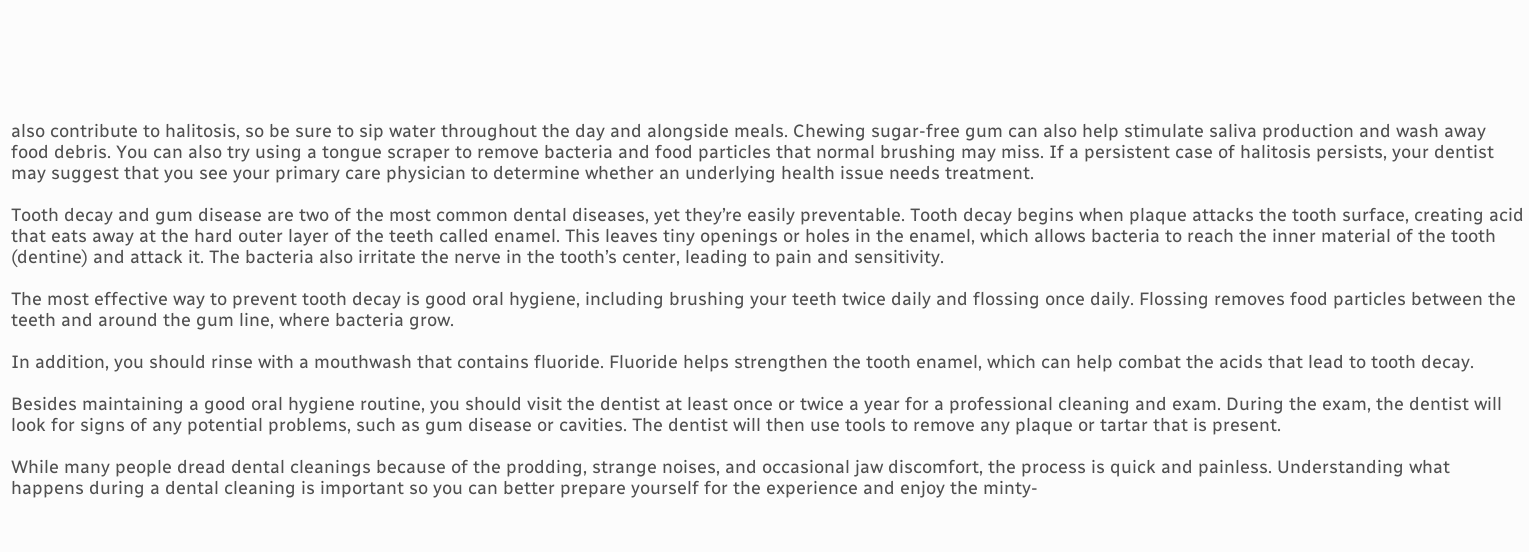also contribute to halitosis, so be sure to sip water throughout the day and alongside meals. Chewing sugar-free gum can also help stimulate saliva production and wash away food debris. You can also try using a tongue scraper to remove bacteria and food particles that normal brushing may miss. If a persistent case of halitosis persists, your dentist may suggest that you see your primary care physician to determine whether an underlying health issue needs treatment.

Tooth decay and gum disease are two of the most common dental diseases, yet they’re easily preventable. Tooth decay begins when plaque attacks the tooth surface, creating acid that eats away at the hard outer layer of the teeth called enamel. This leaves tiny openings or holes in the enamel, which allows bacteria to reach the inner material of the tooth (dentine) and attack it. The bacteria also irritate the nerve in the tooth’s center, leading to pain and sensitivity.

The most effective way to prevent tooth decay is good oral hygiene, including brushing your teeth twice daily and flossing once daily. Flossing removes food particles between the teeth and around the gum line, where bacteria grow.

In addition, you should rinse with a mouthwash that contains fluoride. Fluoride helps strengthen the tooth enamel, which can help combat the acids that lead to tooth decay.

Besides maintaining a good oral hygiene routine, you should visit the dentist at least once or twice a year for a professional cleaning and exam. During the exam, the dentist will look for signs of any potential problems, such as gum disease or cavities. The dentist will then use tools to remove any plaque or tartar that is present.

While many people dread dental cleanings because of the prodding, strange noises, and occasional jaw discomfort, the process is quick and painless. Understanding what happens during a dental cleaning is important so you can better prepare yourself for the experience and enjoy the minty-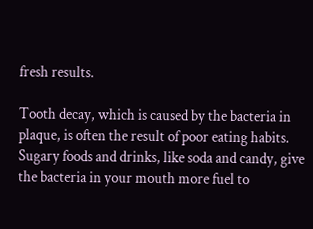fresh results.

Tooth decay, which is caused by the bacteria in plaque, is often the result of poor eating habits. Sugary foods and drinks, like soda and candy, give the bacteria in your mouth more fuel to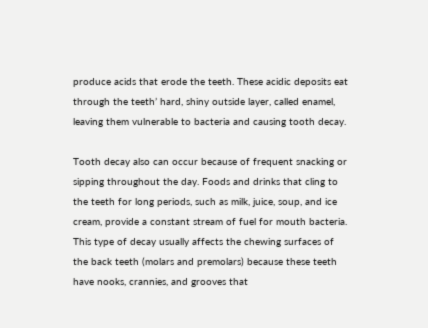produce acids that erode the teeth. These acidic deposits eat through the teeth’ hard, shiny outside layer, called enamel, leaving them vulnerable to bacteria and causing tooth decay.

Tooth decay also can occur because of frequent snacking or sipping throughout the day. Foods and drinks that cling to the teeth for long periods, such as milk, juice, soup, and ice cream, provide a constant stream of fuel for mouth bacteria. This type of decay usually affects the chewing surfaces of the back teeth (molars and premolars) because these teeth have nooks, crannies, and grooves that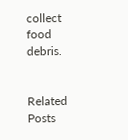collect food debris.


Related Posts